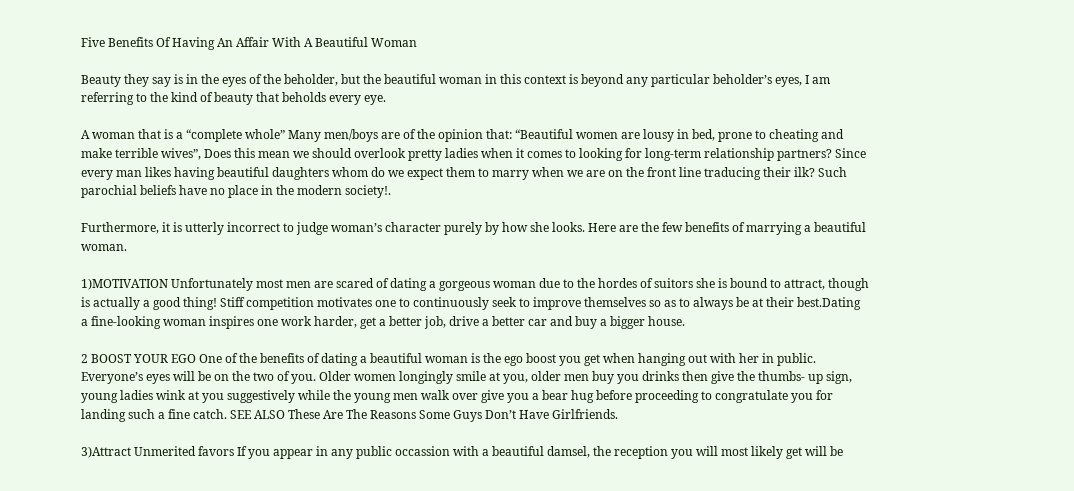Five Benefits Of Having An Affair With A Beautiful Woman

Beauty they say is in the eyes of the beholder, but the beautiful woman in this context is beyond any particular beholder’s eyes, I am referring to the kind of beauty that beholds every eye.

A woman that is a “complete whole” Many men/boys are of the opinion that: “Beautiful women are lousy in bed, prone to cheating and make terrible wives”, Does this mean we should overlook pretty ladies when it comes to looking for long-term relationship partners? Since every man likes having beautiful daughters whom do we expect them to marry when we are on the front line traducing their ilk? Such parochial beliefs have no place in the modern society!.

Furthermore, it is utterly incorrect to judge woman’s character purely by how she looks. Here are the few benefits of marrying a beautiful woman.

1)MOTIVATION Unfortunately most men are scared of dating a gorgeous woman due to the hordes of suitors she is bound to attract, though is actually a good thing! Stiff competition motivates one to continuously seek to improve themselves so as to always be at their best.Dating a fine-looking woman inspires one work harder, get a better job, drive a better car and buy a bigger house.

2 BOOST YOUR EGO One of the benefits of dating a beautiful woman is the ego boost you get when hanging out with her in public. Everyone’s eyes will be on the two of you. Older women longingly smile at you, older men buy you drinks then give the thumbs- up sign, young ladies wink at you suggestively while the young men walk over give you a bear hug before proceeding to congratulate you for landing such a fine catch. SEE ALSO These Are The Reasons Some Guys Don’t Have Girlfriends.

3)Attract Unmerited favors If you appear in any public occassion with a beautiful damsel, the reception you will most likely get will be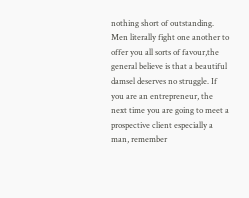nothing short of outstanding. Men literally fight one another to offer you all sorts of favour,the general believe is that a beautiful damsel deserves no struggle. If you are an entrepreneur, the next time you are going to meet a prospective client especially a man, remember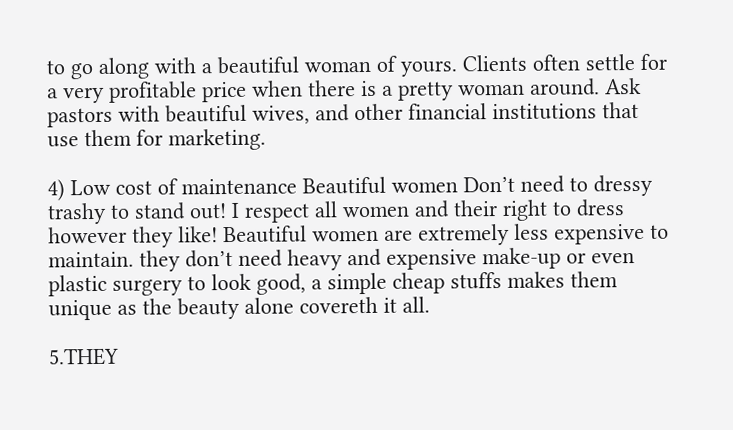to go along with a beautiful woman of yours. Clients often settle for a very profitable price when there is a pretty woman around. Ask pastors with beautiful wives, and other financial institutions that use them for marketing.

4) Low cost of maintenance Beautiful women Don’t need to dressy trashy to stand out! I respect all women and their right to dress however they like! Beautiful women are extremely less expensive to maintain. they don’t need heavy and expensive make-up or even plastic surgery to look good, a simple cheap stuffs makes them unique as the beauty alone covereth it all.

5.THEY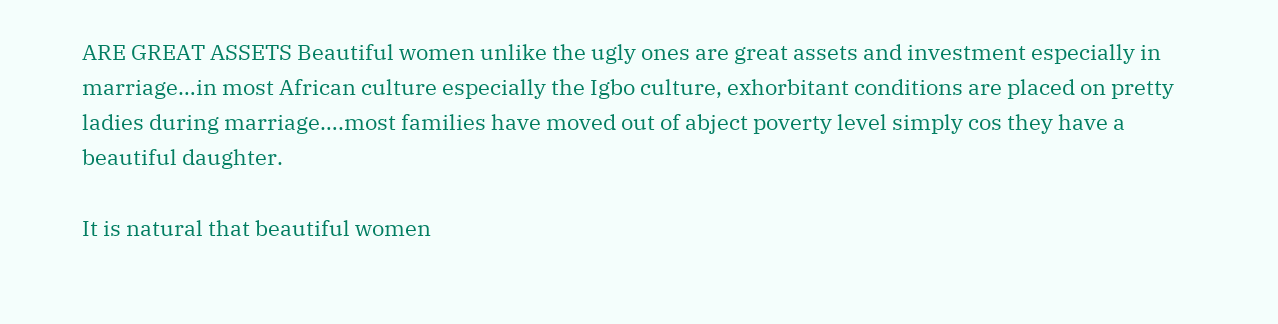ARE GREAT ASSETS Beautiful women unlike the ugly ones are great assets and investment especially in marriage…in most African culture especially the Igbo culture, exhorbitant conditions are placed on pretty ladies during marriage….most families have moved out of abject poverty level simply cos they have a beautiful daughter.

It is natural that beautiful women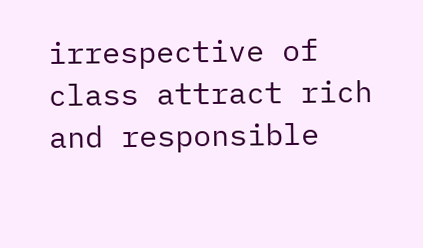irrespective of class attract rich and responsible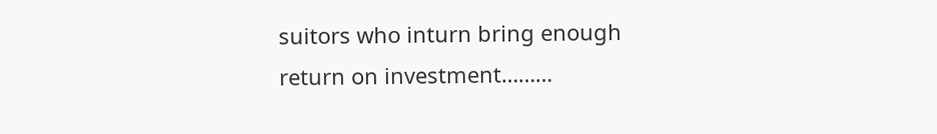suitors who inturn bring enough return on investment………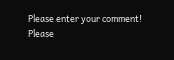Please enter your comment!
Please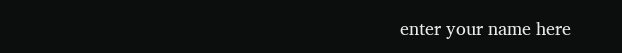enter your name here